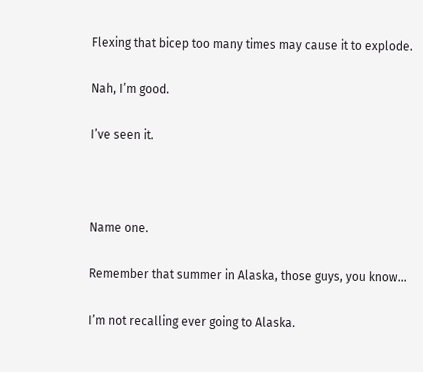Flexing that bicep too many times may cause it to explode.

Nah, I’m good.

I’ve seen it.



Name one.

Remember that summer in Alaska, those guys, you know…

I’m not recalling ever going to Alaska.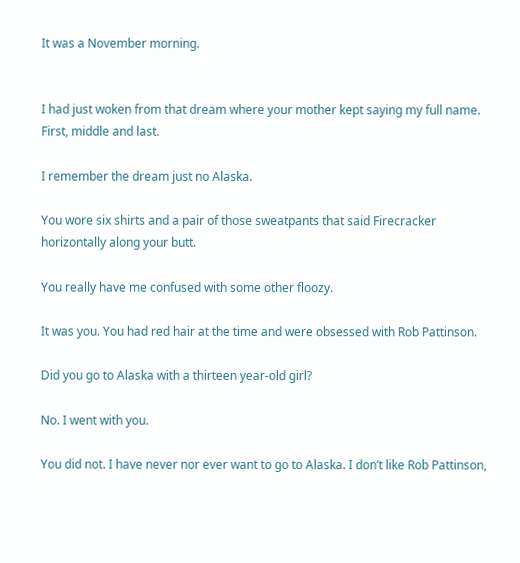It was a November morning.


I had just woken from that dream where your mother kept saying my full name. First, middle and last.

I remember the dream just no Alaska.

You wore six shirts and a pair of those sweatpants that said Firecracker horizontally along your butt.

You really have me confused with some other floozy.

It was you. You had red hair at the time and were obsessed with Rob Pattinson.

Did you go to Alaska with a thirteen year-old girl?

No. I went with you.

You did not. I have never nor ever want to go to Alaska. I don’t like Rob Pattinson,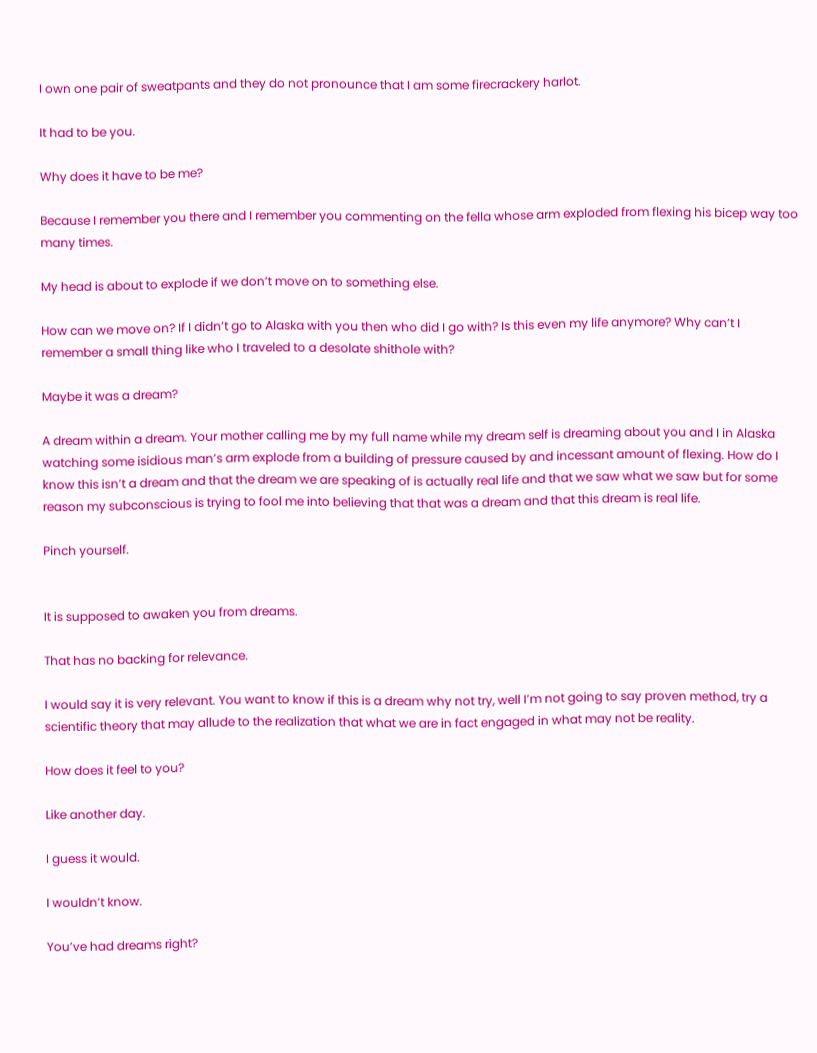I own one pair of sweatpants and they do not pronounce that I am some firecrackery harlot.

It had to be you.

Why does it have to be me?

Because I remember you there and I remember you commenting on the fella whose arm exploded from flexing his bicep way too many times.

My head is about to explode if we don’t move on to something else.

How can we move on? If I didn’t go to Alaska with you then who did I go with? Is this even my life anymore? Why can’t I remember a small thing like who I traveled to a desolate shithole with?

Maybe it was a dream?

A dream within a dream. Your mother calling me by my full name while my dream self is dreaming about you and I in Alaska watching some isidious man’s arm explode from a building of pressure caused by and incessant amount of flexing. How do I know this isn’t a dream and that the dream we are speaking of is actually real life and that we saw what we saw but for some reason my subconscious is trying to fool me into believing that that was a dream and that this dream is real life.

Pinch yourself.


It is supposed to awaken you from dreams.

That has no backing for relevance.

I would say it is very relevant. You want to know if this is a dream why not try, well I’m not going to say proven method, try a scientific theory that may allude to the realization that what we are in fact engaged in what may not be reality.

How does it feel to you?

Like another day.

I guess it would.

I wouldn’t know.

You’ve had dreams right?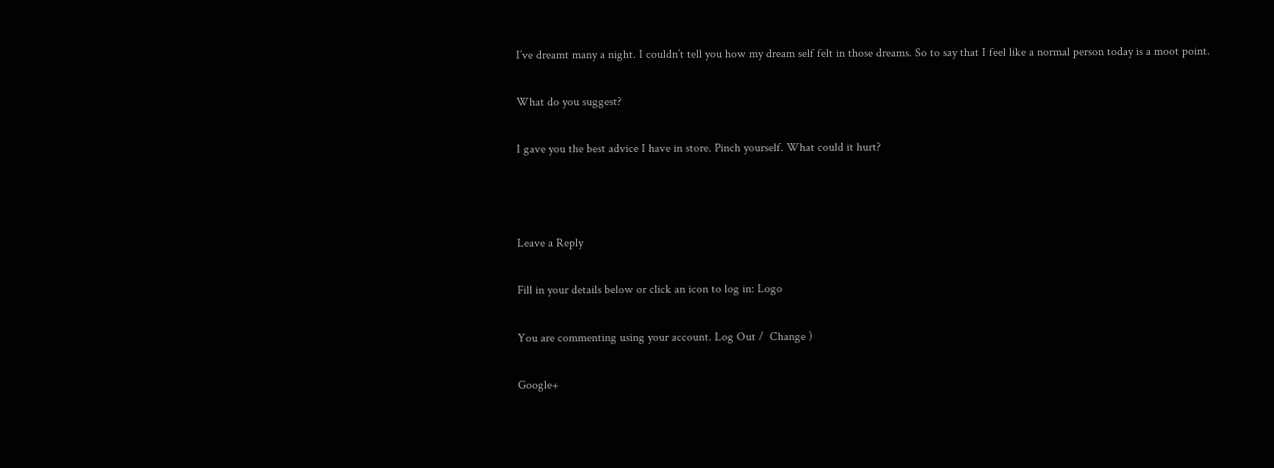I’ve dreamt many a night. I couldn’t tell you how my dream self felt in those dreams. So to say that I feel like a normal person today is a moot point.

What do you suggest?

I gave you the best advice I have in store. Pinch yourself. What could it hurt?



Leave a Reply

Fill in your details below or click an icon to log in: Logo

You are commenting using your account. Log Out /  Change )

Google+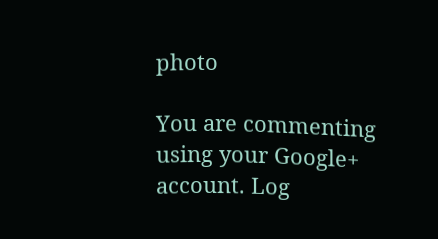photo

You are commenting using your Google+ account. Log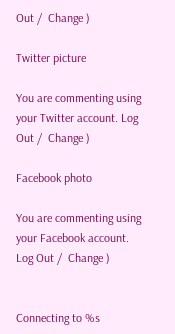Out /  Change )

Twitter picture

You are commenting using your Twitter account. Log Out /  Change )

Facebook photo

You are commenting using your Facebook account. Log Out /  Change )


Connecting to %s